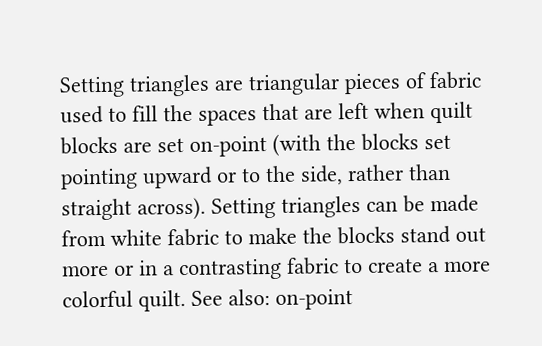Setting triangles are triangular pieces of fabric used to fill the spaces that are left when quilt blocks are set on-point (with the blocks set pointing upward or to the side, rather than straight across). Setting triangles can be made from white fabric to make the blocks stand out more or in a contrasting fabric to create a more colorful quilt. See also: on-point